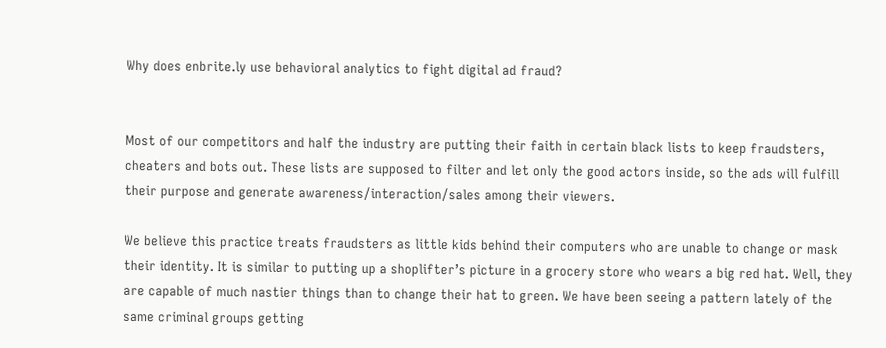Why does enbrite.ly use behavioral analytics to fight digital ad fraud?


Most of our competitors and half the industry are putting their faith in certain black lists to keep fraudsters, cheaters and bots out. These lists are supposed to filter and let only the good actors inside, so the ads will fulfill their purpose and generate awareness/interaction/sales among their viewers.

We believe this practice treats fraudsters as little kids behind their computers who are unable to change or mask their identity. It is similar to putting up a shoplifter’s picture in a grocery store who wears a big red hat. Well, they are capable of much nastier things than to change their hat to green. We have been seeing a pattern lately of the same criminal groups getting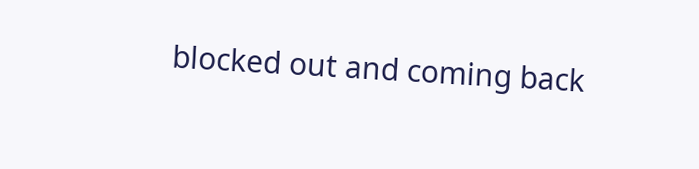blocked out and coming back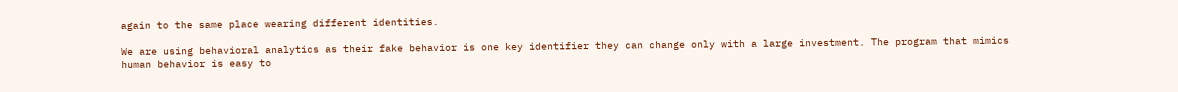again to the same place wearing different identities.

We are using behavioral analytics as their fake behavior is one key identifier they can change only with a large investment. The program that mimics human behavior is easy to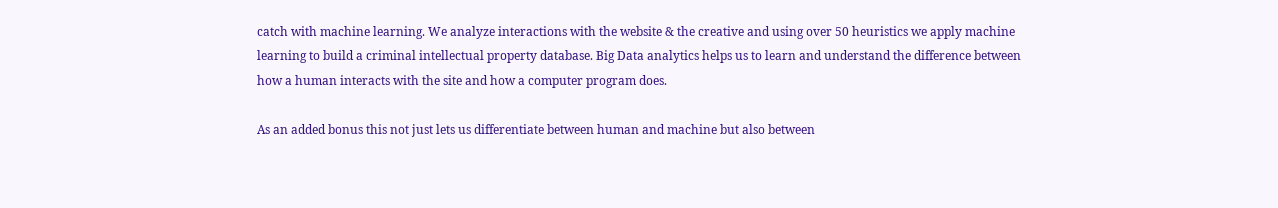catch with machine learning. We analyze interactions with the website & the creative and using over 50 heuristics we apply machine learning to build a criminal intellectual property database. Big Data analytics helps us to learn and understand the difference between how a human interacts with the site and how a computer program does.

As an added bonus this not just lets us differentiate between human and machine but also between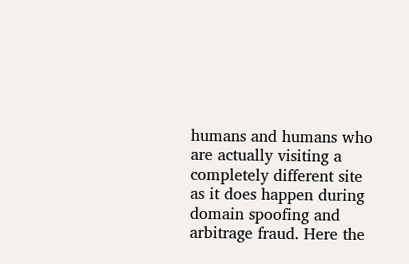humans and humans who are actually visiting a completely different site as it does happen during domain spoofing and arbitrage fraud. Here the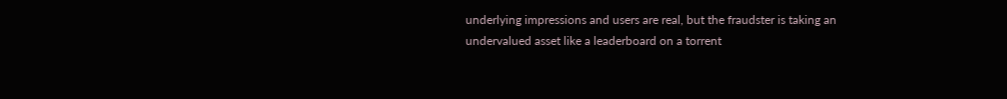underlying impressions and users are real, but the fraudster is taking an undervalued asset like a leaderboard on a torrent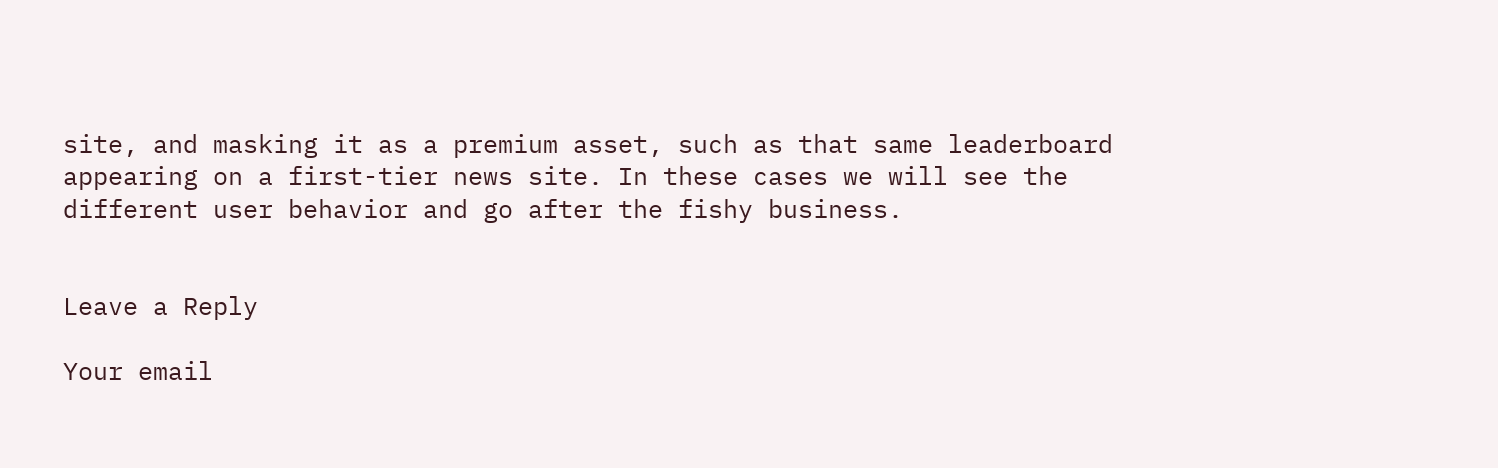site, and masking it as a premium asset, such as that same leaderboard appearing on a first-tier news site. In these cases we will see the different user behavior and go after the fishy business.


Leave a Reply

Your email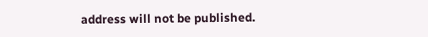address will not be published.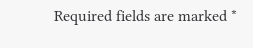Required fields are marked *